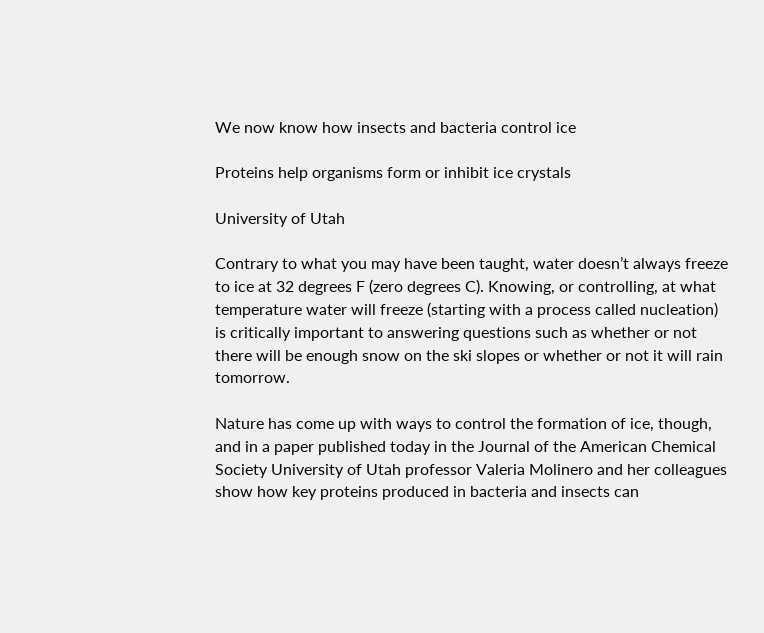We now know how insects and bacteria control ice

Proteins help organisms form or inhibit ice crystals

University of Utah

Contrary to what you may have been taught, water doesn’t always freeze to ice at 32 degrees F (zero degrees C). Knowing, or controlling, at what temperature water will freeze (starting with a process called nucleation) is critically important to answering questions such as whether or not there will be enough snow on the ski slopes or whether or not it will rain tomorrow.

Nature has come up with ways to control the formation of ice, though, and in a paper published today in the Journal of the American Chemical Society University of Utah professor Valeria Molinero and her colleagues show how key proteins produced in bacteria and insects can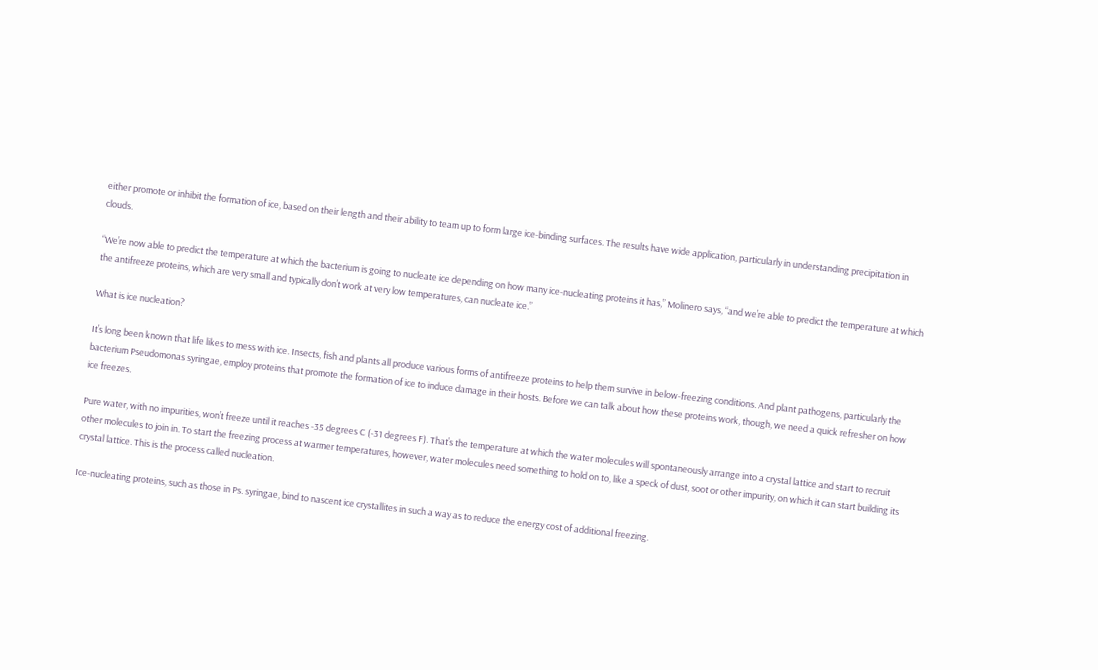either promote or inhibit the formation of ice, based on their length and their ability to team up to form large ice-binding surfaces. The results have wide application, particularly in understanding precipitation in clouds.

“We’re now able to predict the temperature at which the bacterium is going to nucleate ice depending on how many ice-nucleating proteins it has,” Molinero says, “and we’re able to predict the temperature at which the antifreeze proteins, which are very small and typically don’t work at very low temperatures, can nucleate ice.”

What is ice nucleation?

It’s long been known that life likes to mess with ice. Insects, fish and plants all produce various forms of antifreeze proteins to help them survive in below-freezing conditions. And plant pathogens, particularly the bacterium Pseudomonas syringae, employ proteins that promote the formation of ice to induce damage in their hosts. Before we can talk about how these proteins work, though, we need a quick refresher on how ice freezes.

Pure water, with no impurities, won’t freeze until it reaches -35 degrees C (-31 degrees F). That’s the temperature at which the water molecules will spontaneously arrange into a crystal lattice and start to recruit other molecules to join in. To start the freezing process at warmer temperatures, however, water molecules need something to hold on to, like a speck of dust, soot or other impurity, on which it can start building its crystal lattice. This is the process called nucleation.

Ice-nucleating proteins, such as those in Ps. syringae, bind to nascent ice crystallites in such a way as to reduce the energy cost of additional freezing.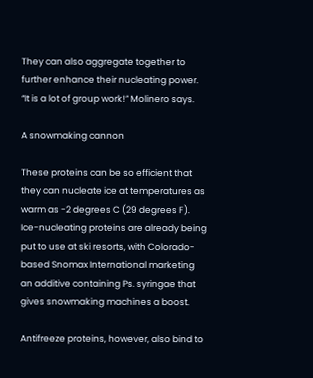They can also aggregate together to further enhance their nucleating power. “It is a lot of group work!” Molinero says.

A snowmaking cannon

These proteins can be so efficient that they can nucleate ice at temperatures as warm as -2 degrees C (29 degrees F). Ice-nucleating proteins are already being put to use at ski resorts, with Colorado-based Snomax International marketing an additive containing Ps. syringae that gives snowmaking machines a boost.

Antifreeze proteins, however, also bind to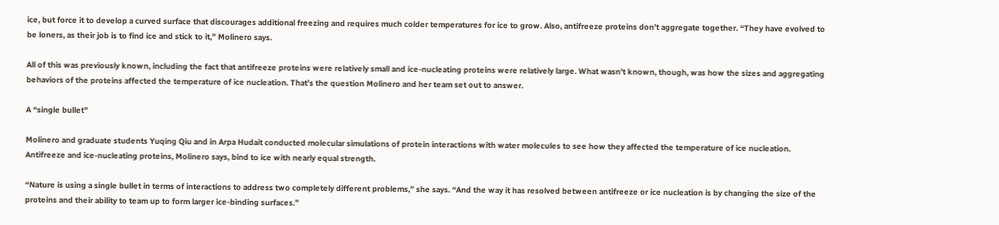ice, but force it to develop a curved surface that discourages additional freezing and requires much colder temperatures for ice to grow. Also, antifreeze proteins don’t aggregate together. “They have evolved to be loners, as their job is to find ice and stick to it,” Molinero says.

All of this was previously known, including the fact that antifreeze proteins were relatively small and ice-nucleating proteins were relatively large. What wasn’t known, though, was how the sizes and aggregating behaviors of the proteins affected the temperature of ice nucleation. That’s the question Molinero and her team set out to answer.

A “single bullet”

Molinero and graduate students Yuqing Qiu and in Arpa Hudait conducted molecular simulations of protein interactions with water molecules to see how they affected the temperature of ice nucleation. Antifreeze and ice-nucleating proteins, Molinero says, bind to ice with nearly equal strength.

“Nature is using a single bullet in terms of interactions to address two completely different problems,” she says. “And the way it has resolved between antifreeze or ice nucleation is by changing the size of the proteins and their ability to team up to form larger ice-binding surfaces.”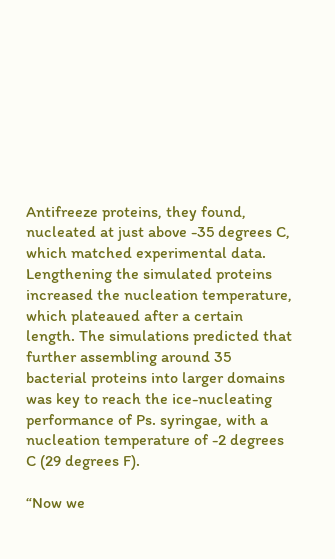Antifreeze proteins, they found, nucleated at just above -35 degrees C, which matched experimental data. Lengthening the simulated proteins increased the nucleation temperature, which plateaued after a certain length. The simulations predicted that further assembling around 35 bacterial proteins into larger domains was key to reach the ice-nucleating performance of Ps. syringae, with a nucleation temperature of -2 degrees C (29 degrees F).

“Now we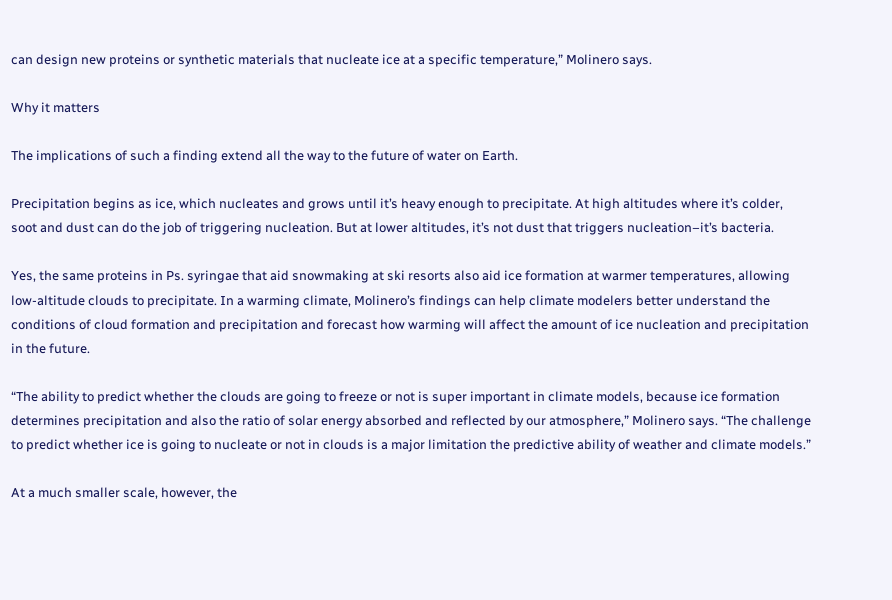can design new proteins or synthetic materials that nucleate ice at a specific temperature,” Molinero says.

Why it matters

The implications of such a finding extend all the way to the future of water on Earth.

Precipitation begins as ice, which nucleates and grows until it’s heavy enough to precipitate. At high altitudes where it’s colder, soot and dust can do the job of triggering nucleation. But at lower altitudes, it’s not dust that triggers nucleation–it’s bacteria.

Yes, the same proteins in Ps. syringae that aid snowmaking at ski resorts also aid ice formation at warmer temperatures, allowing low-altitude clouds to precipitate. In a warming climate, Molinero’s findings can help climate modelers better understand the conditions of cloud formation and precipitation and forecast how warming will affect the amount of ice nucleation and precipitation in the future.

“The ability to predict whether the clouds are going to freeze or not is super important in climate models, because ice formation determines precipitation and also the ratio of solar energy absorbed and reflected by our atmosphere,” Molinero says. “The challenge to predict whether ice is going to nucleate or not in clouds is a major limitation the predictive ability of weather and climate models.”

At a much smaller scale, however, the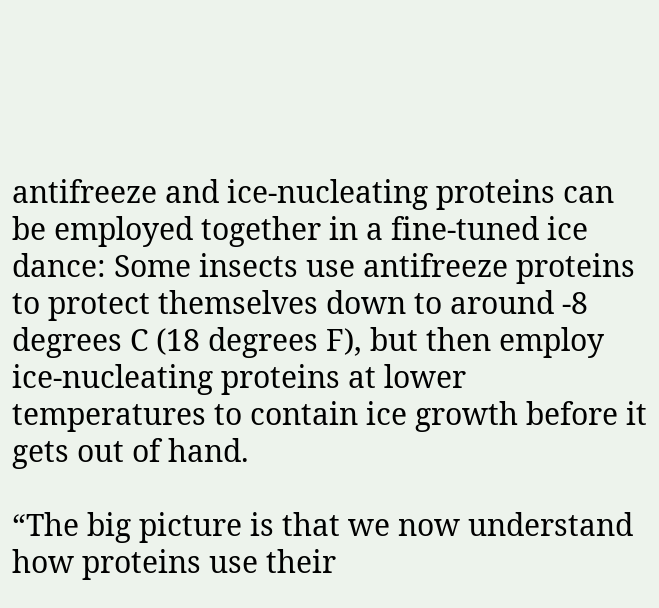antifreeze and ice-nucleating proteins can be employed together in a fine-tuned ice dance: Some insects use antifreeze proteins to protect themselves down to around -8 degrees C (18 degrees F), but then employ ice-nucleating proteins at lower temperatures to contain ice growth before it gets out of hand.

“The big picture is that we now understand how proteins use their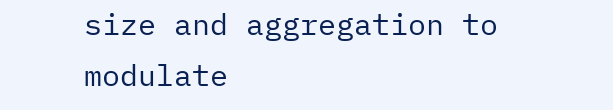size and aggregation to modulate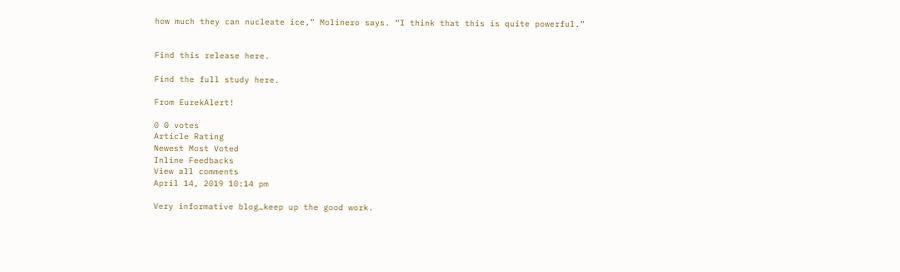how much they can nucleate ice,” Molinero says. “I think that this is quite powerful.”


Find this release here.

Find the full study here.

From EurekAlert!

0 0 votes
Article Rating
Newest Most Voted
Inline Feedbacks
View all comments
April 14, 2019 10:14 pm

Very informative blog…keep up the good work.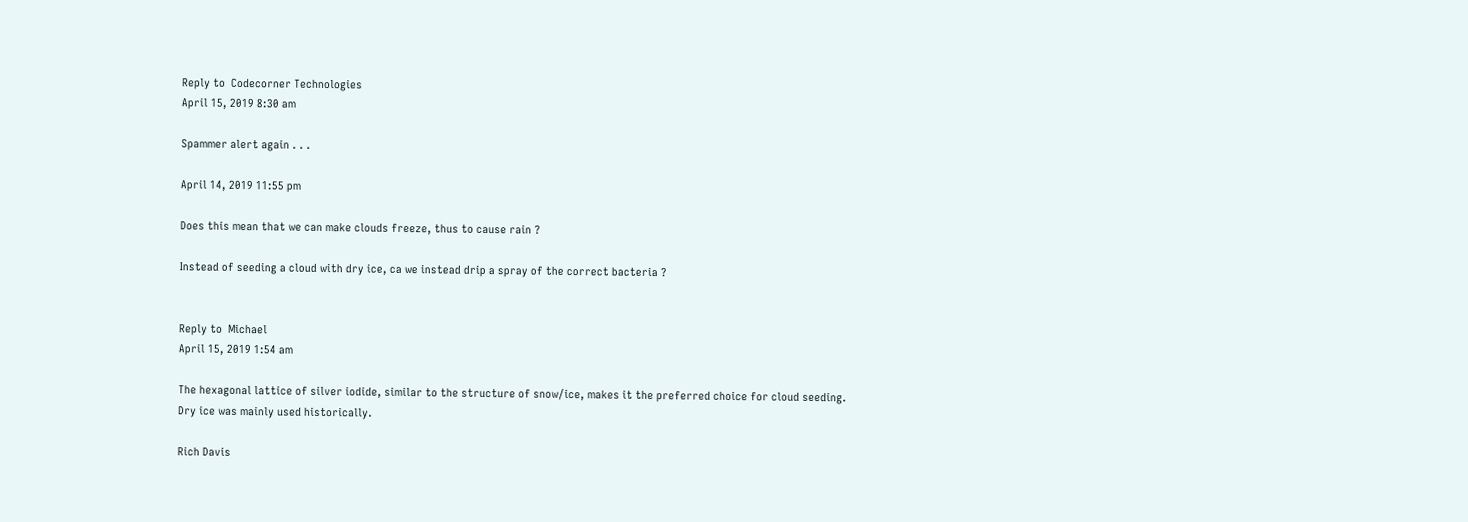Reply to  Codecorner Technologies
April 15, 2019 8:30 am

Spammer alert again . . .

April 14, 2019 11:55 pm

Does this mean that we can make clouds freeze, thus to cause rain ?

Instead of seeding a cloud with dry ice, ca we instead drip a spray of the correct bacteria ?


Reply to  Michael
April 15, 2019 1:54 am

The hexagonal lattice of silver iodide, similar to the structure of snow/ice, makes it the preferred choice for cloud seeding. Dry ice was mainly used historically.

Rich Davis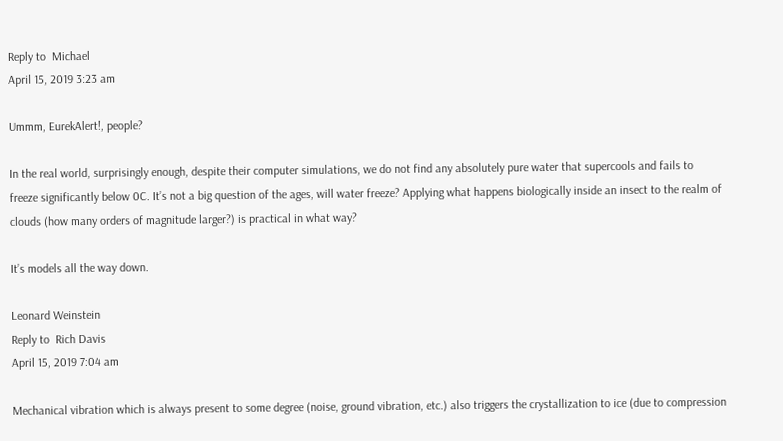Reply to  Michael
April 15, 2019 3:23 am

Ummm, EurekAlert!, people?

In the real world, surprisingly enough, despite their computer simulations, we do not find any absolutely pure water that supercools and fails to freeze significantly below 0C. It’s not a big question of the ages, will water freeze? Applying what happens biologically inside an insect to the realm of clouds (how many orders of magnitude larger?) is practical in what way?

It’s models all the way down.

Leonard Weinstein
Reply to  Rich Davis
April 15, 2019 7:04 am

Mechanical vibration which is always present to some degree (noise, ground vibration, etc.) also triggers the crystallization to ice (due to compression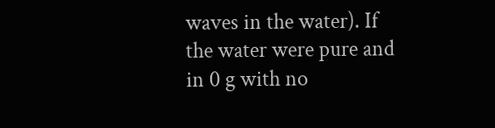waves in the water). If the water were pure and in 0 g with no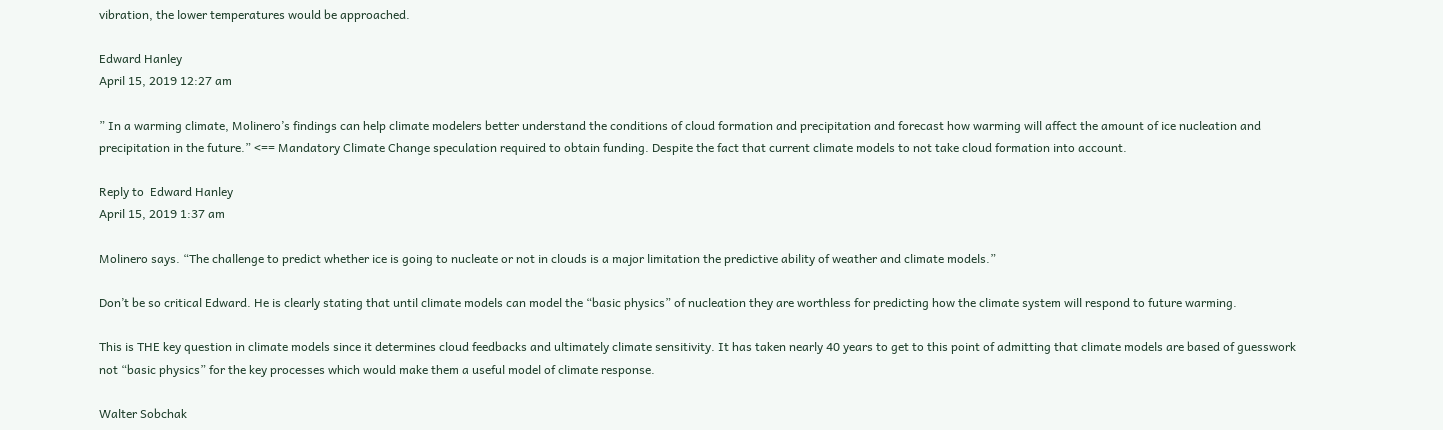vibration, the lower temperatures would be approached.

Edward Hanley
April 15, 2019 12:27 am

” In a warming climate, Molinero’s findings can help climate modelers better understand the conditions of cloud formation and precipitation and forecast how warming will affect the amount of ice nucleation and precipitation in the future.” <== Mandatory Climate Change speculation required to obtain funding. Despite the fact that current climate models to not take cloud formation into account.

Reply to  Edward Hanley
April 15, 2019 1:37 am

Molinero says. “The challenge to predict whether ice is going to nucleate or not in clouds is a major limitation the predictive ability of weather and climate models.”

Don’t be so critical Edward. He is clearly stating that until climate models can model the “basic physics” of nucleation they are worthless for predicting how the climate system will respond to future warming.

This is THE key question in climate models since it determines cloud feedbacks and ultimately climate sensitivity. It has taken nearly 40 years to get to this point of admitting that climate models are based of guesswork not “basic physics” for the key processes which would make them a useful model of climate response.

Walter Sobchak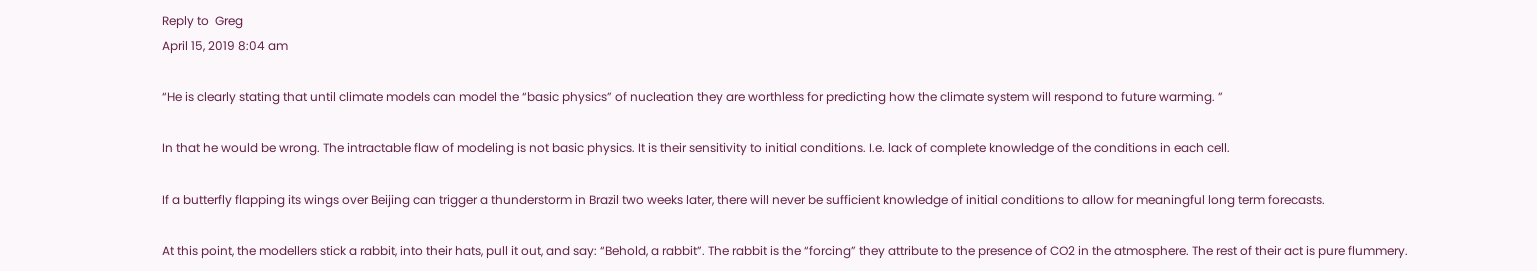Reply to  Greg
April 15, 2019 8:04 am

“He is clearly stating that until climate models can model the “basic physics” of nucleation they are worthless for predicting how the climate system will respond to future warming. ”

In that he would be wrong. The intractable flaw of modeling is not basic physics. It is their sensitivity to initial conditions. I.e. lack of complete knowledge of the conditions in each cell.

If a butterfly flapping its wings over Beijing can trigger a thunderstorm in Brazil two weeks later, there will never be sufficient knowledge of initial conditions to allow for meaningful long term forecasts.

At this point, the modellers stick a rabbit, into their hats, pull it out, and say: “Behold, a rabbit”. The rabbit is the “forcing” they attribute to the presence of CO2 in the atmosphere. The rest of their act is pure flummery.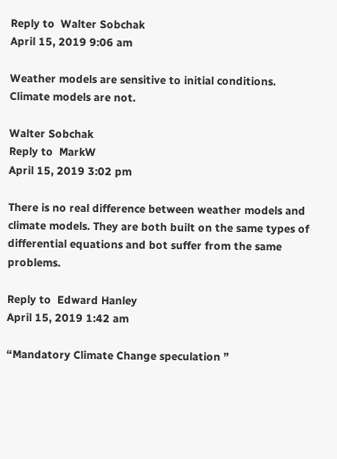Reply to  Walter Sobchak
April 15, 2019 9:06 am

Weather models are sensitive to initial conditions. Climate models are not.

Walter Sobchak
Reply to  MarkW
April 15, 2019 3:02 pm

There is no real difference between weather models and climate models. They are both built on the same types of differential equations and bot suffer from the same problems.

Reply to  Edward Hanley
April 15, 2019 1:42 am

“Mandatory Climate Change speculation ”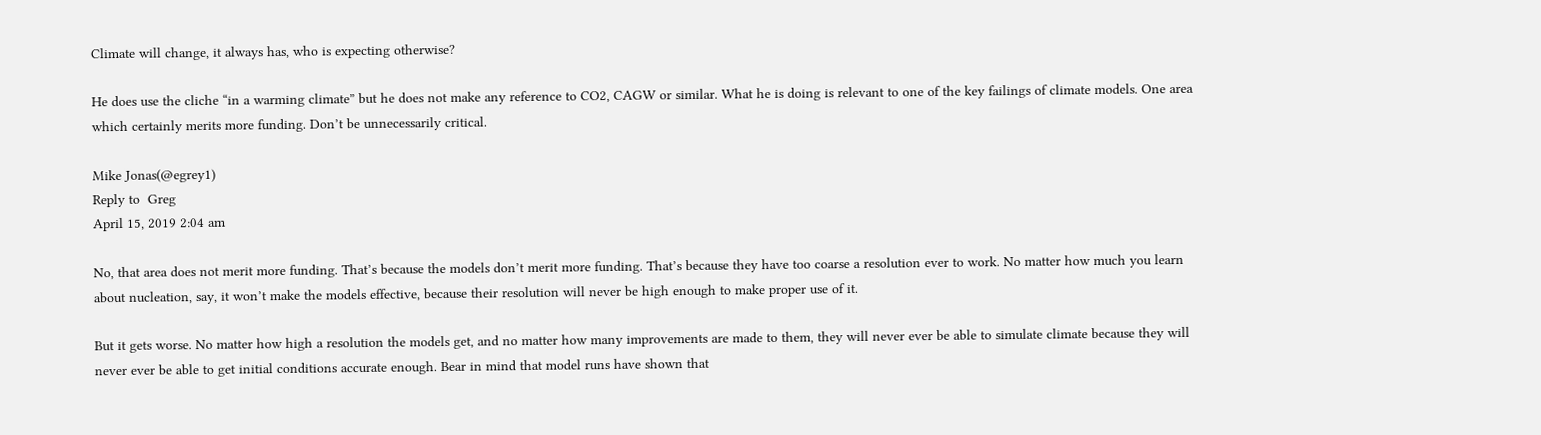Climate will change, it always has, who is expecting otherwise?

He does use the cliche “in a warming climate” but he does not make any reference to CO2, CAGW or similar. What he is doing is relevant to one of the key failings of climate models. One area which certainly merits more funding. Don’t be unnecessarily critical.

Mike Jonas(@egrey1)
Reply to  Greg
April 15, 2019 2:04 am

No, that area does not merit more funding. That’s because the models don’t merit more funding. That’s because they have too coarse a resolution ever to work. No matter how much you learn about nucleation, say, it won’t make the models effective, because their resolution will never be high enough to make proper use of it.

But it gets worse. No matter how high a resolution the models get, and no matter how many improvements are made to them, they will never ever be able to simulate climate because they will never ever be able to get initial conditions accurate enough. Bear in mind that model runs have shown that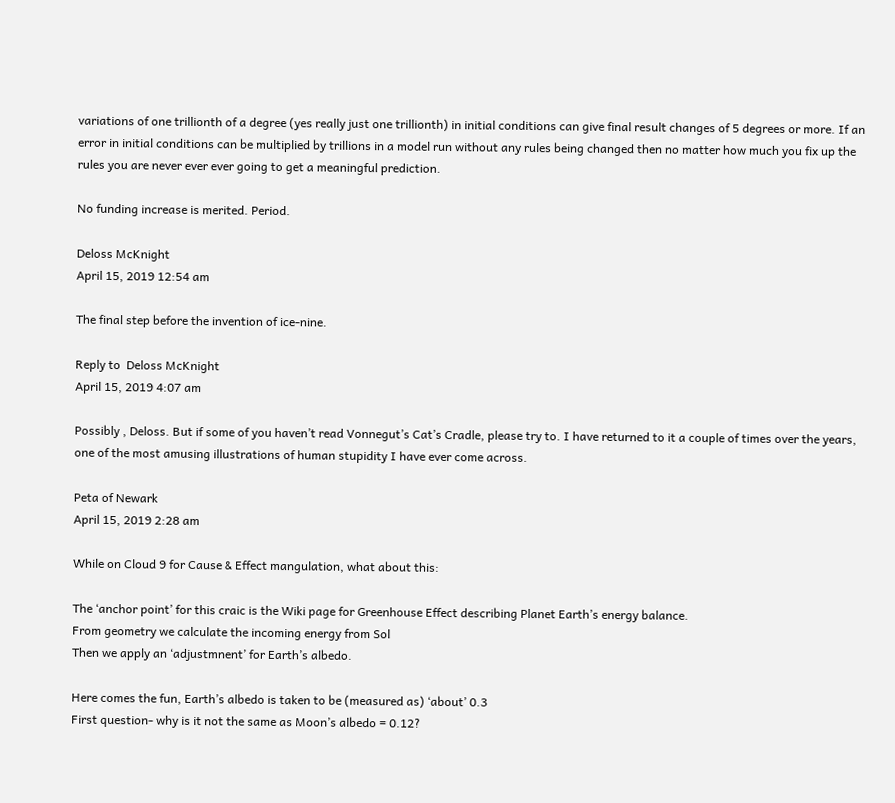variations of one trillionth of a degree (yes really just one trillionth) in initial conditions can give final result changes of 5 degrees or more. If an error in initial conditions can be multiplied by trillions in a model run without any rules being changed then no matter how much you fix up the rules you are never ever ever going to get a meaningful prediction.

No funding increase is merited. Period.

Deloss McKnight
April 15, 2019 12:54 am

The final step before the invention of ice-nine.

Reply to  Deloss McKnight
April 15, 2019 4:07 am

Possibly , Deloss. But if some of you haven’t read Vonnegut’s Cat’s Cradle, please try to. I have returned to it a couple of times over the years, one of the most amusing illustrations of human stupidity I have ever come across.

Peta of Newark
April 15, 2019 2:28 am

While on Cloud 9 for Cause & Effect mangulation, what about this:

The ‘anchor point’ for this craic is the Wiki page for Greenhouse Effect describing Planet Earth’s energy balance.
From geometry we calculate the incoming energy from Sol
Then we apply an ‘adjustmnent’ for Earth’s albedo.

Here comes the fun, Earth’s albedo is taken to be (measured as) ‘about’ 0.3
First question- why is it not the same as Moon’s albedo = 0.12?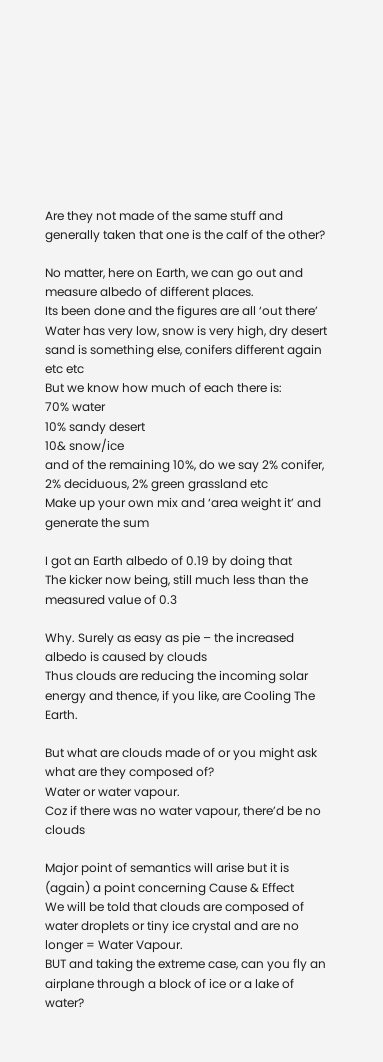Are they not made of the same stuff and generally taken that one is the calf of the other?

No matter, here on Earth, we can go out and measure albedo of different places.
Its been done and the figures are all ‘out there’
Water has very low, snow is very high, dry desert sand is something else, conifers different again etc etc
But we know how much of each there is:
70% water
10% sandy desert
10& snow/ice
and of the remaining 10%, do we say 2% conifer, 2% deciduous, 2% green grassland etc
Make up your own mix and ‘area weight it’ and generate the sum

I got an Earth albedo of 0.19 by doing that
The kicker now being, still much less than the measured value of 0.3

Why. Surely as easy as pie – the increased albedo is caused by clouds
Thus clouds are reducing the incoming solar energy and thence, if you like, are Cooling The Earth.

But what are clouds made of or you might ask what are they composed of?
Water or water vapour.
Coz if there was no water vapour, there’d be no clouds

Major point of semantics will arise but it is (again) a point concerning Cause & Effect
We will be told that clouds are composed of water droplets or tiny ice crystal and are no longer = Water Vapour.
BUT and taking the extreme case, can you fly an airplane through a block of ice or a lake of water?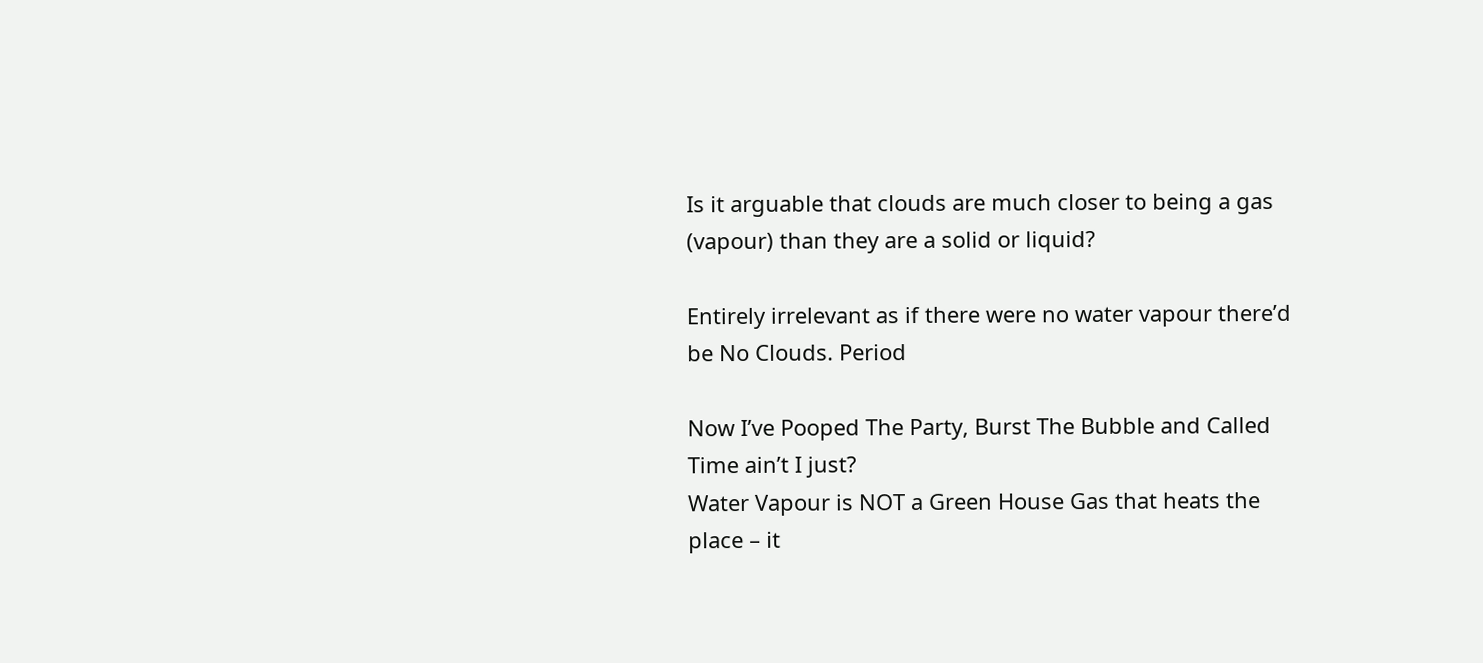Is it arguable that clouds are much closer to being a gas (vapour) than they are a solid or liquid?

Entirely irrelevant as if there were no water vapour there’d be No Clouds. Period

Now I’ve Pooped The Party, Burst The Bubble and Called Time ain’t I just?
Water Vapour is NOT a Green House Gas that heats the place – it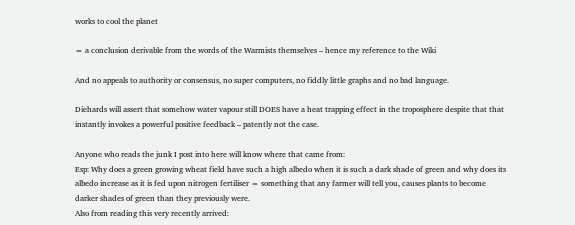works to cool the planet

= a conclusion derivable from the words of the Warmists themselves – hence my reference to the Wiki

And no appeals to authority or consensus, no super computers, no fiddly little graphs and no bad language.

Diehards will assert that somehow water vapour still DOES have a heat trapping effect in the troposphere despite that that instantly invokes a powerful positive feedback – patently not the case.

Anyone who reads the junk I post into here will know where that came from:
Esp: Why does a green growing wheat field have such a high albedo when it is such a dark shade of green and why does its albedo increase as it is fed upon nitrogen fertiliser = something that any farmer will tell you, causes plants to become darker shades of green than they previously were.
Also from reading this very recently arrived: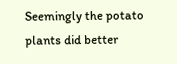Seemingly the potato plants did better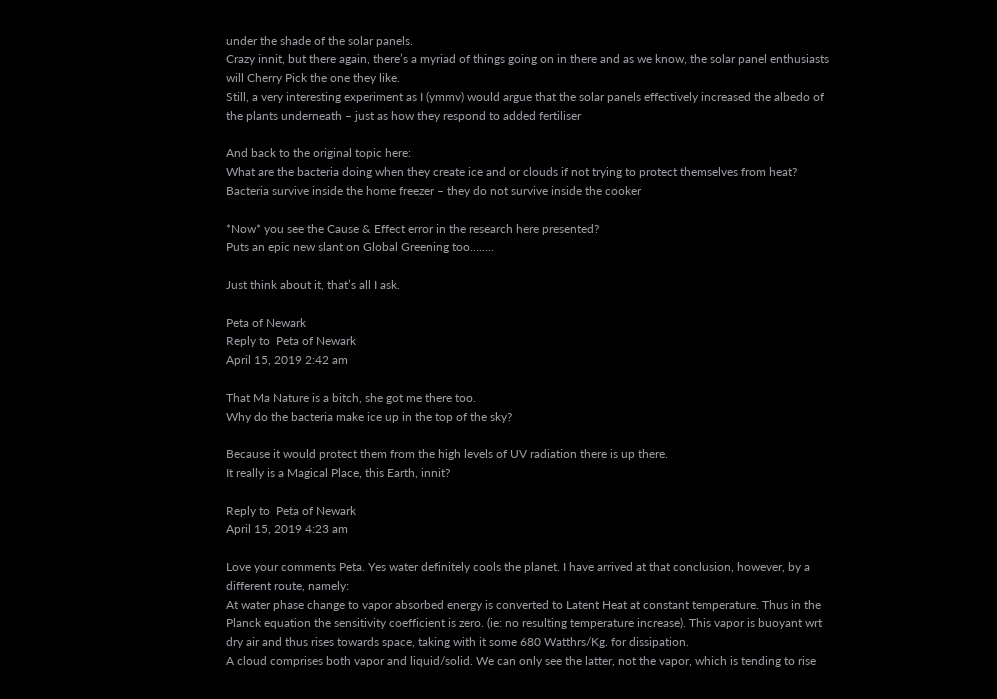under the shade of the solar panels.
Crazy innit, but there again, there’s a myriad of things going on in there and as we know, the solar panel enthusiasts will Cherry Pick the one they like.
Still, a very interesting experiment as I (ymmv) would argue that the solar panels effectively increased the albedo of the plants underneath – just as how they respond to added fertiliser

And back to the original topic here:
What are the bacteria doing when they create ice and or clouds if not trying to protect themselves from heat?
Bacteria survive inside the home freezer – they do not survive inside the cooker

*Now* you see the Cause & Effect error in the research here presented?
Puts an epic new slant on Global Greening too……..

Just think about it, that’s all I ask.

Peta of Newark
Reply to  Peta of Newark
April 15, 2019 2:42 am

That Ma Nature is a bitch, she got me there too.
Why do the bacteria make ice up in the top of the sky?

Because it would protect them from the high levels of UV radiation there is up there.
It really is a Magical Place, this Earth, innit?

Reply to  Peta of Newark
April 15, 2019 4:23 am

Love your comments Peta. Yes water definitely cools the planet. I have arrived at that conclusion, however, by a different route, namely:
At water phase change to vapor absorbed energy is converted to Latent Heat at constant temperature. Thus in the Planck equation the sensitivity coefficient is zero. (ie: no resulting temperature increase). This vapor is buoyant wrt dry air and thus rises towards space, taking with it some 680 Watthrs/Kg. for dissipation.
A cloud comprises both vapor and liquid/solid. We can only see the latter, not the vapor, which is tending to rise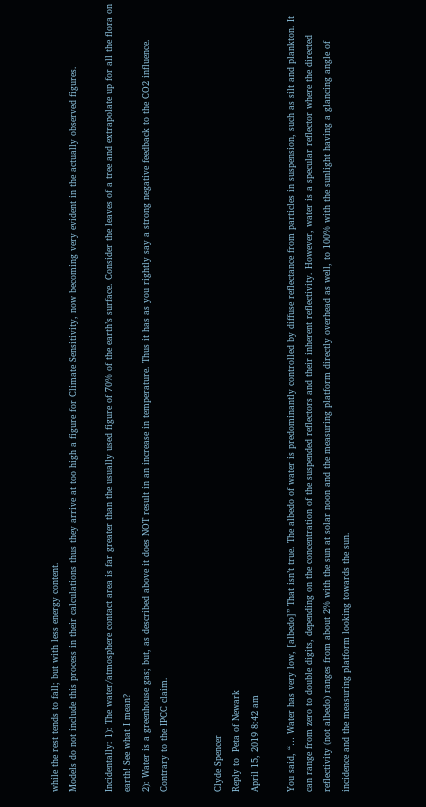while the rest tends to fall; but with less energy content.
Models do not include this process in their calculations thus they arrive at too high a figure for Climate Sensitivity, now becoming very evident in the actually observed figures.

Incidentally: 1): The water/atmosphere contact area is far greater than the usually used figure of 70% of the earth’s surface. Consider the leaves of a tree and extrapolate up for all the flora on earth! See what I mean?
2): Water is a greenhouse gas; but, as described above it does NOT result in an increase in temperature. Thus it has as you rightly say a strong negative feedback to the CO2 influence. Contrary to the IPCC claim.


Clyde Spencer
Reply to  Peta of Newark
April 15, 2019 8:42 am

You said, “… Water has very low, [albedo]” That isn’t true. The albedo of water is predominantly controlled by diffuse reflectance from particles in suspension, such as silt and plankton. It can range from zero to double digits, depending on the concentration of the suspended reflectors and their inherent reflectivity. However, water is a specular reflector where the directed reflectivity (not albedo) ranges from about 2% with the sun at solar noon and the measuring platform directly overhead as well, to 100% with the sunlight having a glancing angle of incidence and the measuring platform looking towards the sun.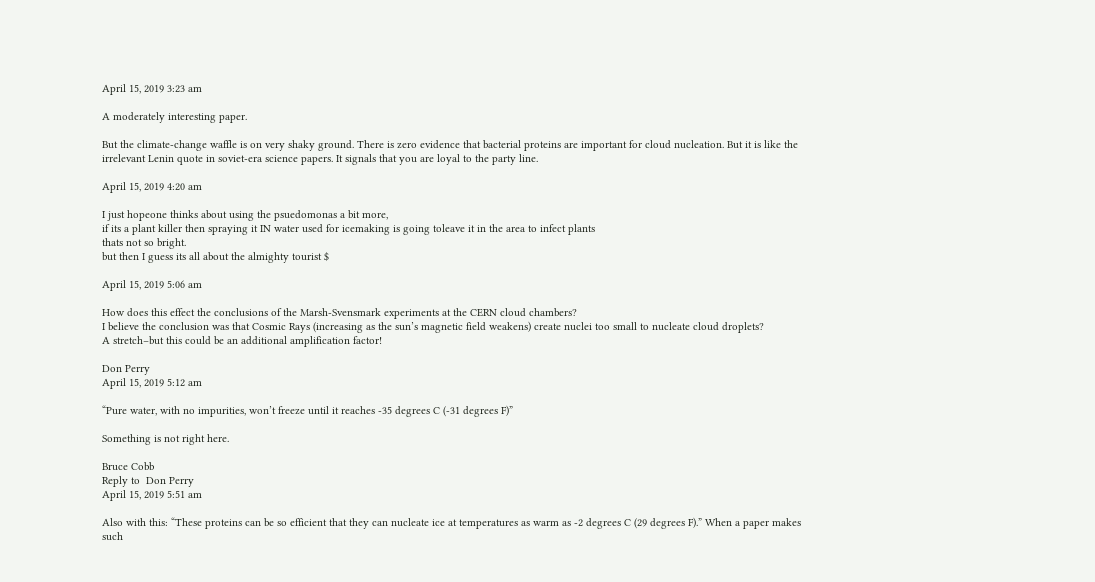April 15, 2019 3:23 am

A moderately interesting paper.

But the climate-change waffle is on very shaky ground. There is zero evidence that bacterial proteins are important for cloud nucleation. But it is like the irrelevant Lenin quote in soviet-era science papers. It signals that you are loyal to the party line.

April 15, 2019 4:20 am

I just hopeone thinks about using the psuedomonas a bit more,
if its a plant killer then spraying it IN water used for icemaking is going toleave it in the area to infect plants
thats not so bright.
but then I guess its all about the almighty tourist $

April 15, 2019 5:06 am

How does this effect the conclusions of the Marsh-Svensmark experiments at the CERN cloud chambers?
I believe the conclusion was that Cosmic Rays (increasing as the sun’s magnetic field weakens) create nuclei too small to nucleate cloud droplets?
A stretch–but this could be an additional amplification factor!

Don Perry
April 15, 2019 5:12 am

“Pure water, with no impurities, won’t freeze until it reaches -35 degrees C (-31 degrees F)”

Something is not right here.

Bruce Cobb
Reply to  Don Perry
April 15, 2019 5:51 am

Also with this: “These proteins can be so efficient that they can nucleate ice at temperatures as warm as -2 degrees C (29 degrees F).” When a paper makes such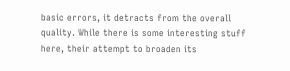basic errors, it detracts from the overall quality. While there is some interesting stuff here, their attempt to broaden its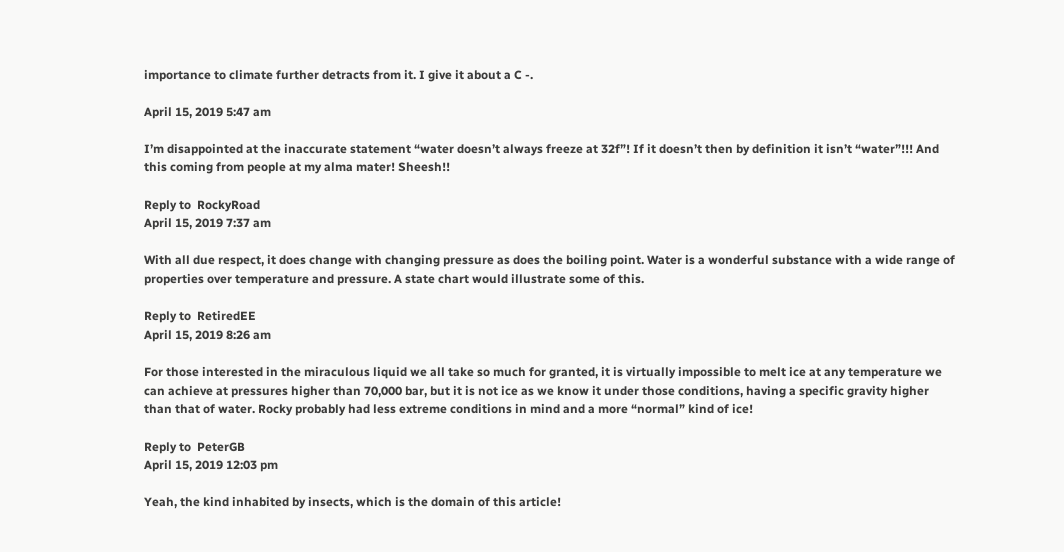importance to climate further detracts from it. I give it about a C -.

April 15, 2019 5:47 am

I’m disappointed at the inaccurate statement “water doesn’t always freeze at 32f”! If it doesn’t then by definition it isn’t “water”!!! And this coming from people at my alma mater! Sheesh!!

Reply to  RockyRoad
April 15, 2019 7:37 am

With all due respect, it does change with changing pressure as does the boiling point. Water is a wonderful substance with a wide range of properties over temperature and pressure. A state chart would illustrate some of this.

Reply to  RetiredEE
April 15, 2019 8:26 am

For those interested in the miraculous liquid we all take so much for granted, it is virtually impossible to melt ice at any temperature we can achieve at pressures higher than 70,000 bar, but it is not ice as we know it under those conditions, having a specific gravity higher than that of water. Rocky probably had less extreme conditions in mind and a more “normal” kind of ice!

Reply to  PeterGB
April 15, 2019 12:03 pm

Yeah, the kind inhabited by insects, which is the domain of this article!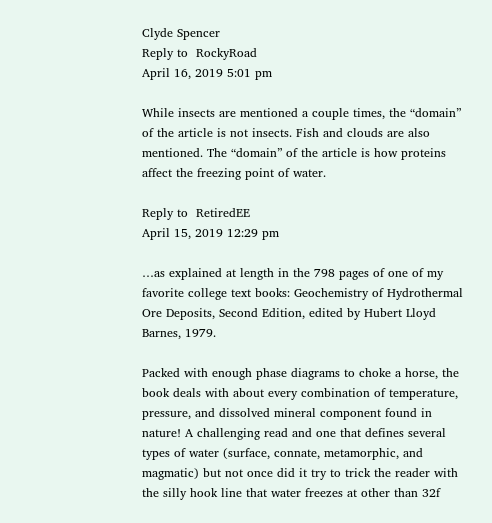Clyde Spencer
Reply to  RockyRoad
April 16, 2019 5:01 pm

While insects are mentioned a couple times, the “domain” of the article is not insects. Fish and clouds are also mentioned. The “domain” of the article is how proteins affect the freezing point of water.

Reply to  RetiredEE
April 15, 2019 12:29 pm

…as explained at length in the 798 pages of one of my favorite college text books: Geochemistry of Hydrothermal Ore Deposits, Second Edition, edited by Hubert Lloyd Barnes, 1979.

Packed with enough phase diagrams to choke a horse, the book deals with about every combination of temperature, pressure, and dissolved mineral component found in nature! A challenging read and one that defines several types of water (surface, connate, metamorphic, and magmatic) but not once did it try to trick the reader with the silly hook line that water freezes at other than 32f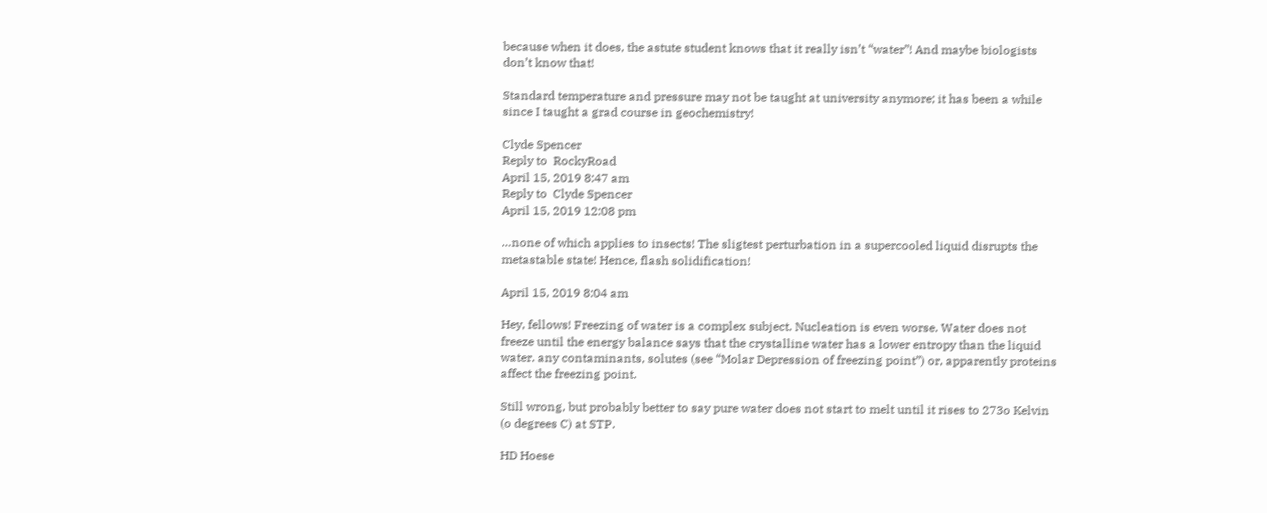because when it does, the astute student knows that it really isn’t “water”! And maybe biologists don’t know that!

Standard temperature and pressure may not be taught at university anymore; it has been a while since I taught a grad course in geochemistry!

Clyde Spencer
Reply to  RockyRoad
April 15, 2019 8:47 am
Reply to  Clyde Spencer
April 15, 2019 12:08 pm

…none of which applies to insects! The sligtest perturbation in a supercooled liquid disrupts the metastable state! Hence, flash solidification!

April 15, 2019 8:04 am

Hey, fellows! Freezing of water is a complex subject. Nucleation is even worse. Water does not freeze until the energy balance says that the crystalline water has a lower entropy than the liquid water. any contaminants, solutes (see “Molar Depression of freezing point”) or, apparently proteins affect the freezing point.

Still wrong, but probably better to say pure water does not start to melt until it rises to 273o Kelvin (o degrees C) at STP.

HD Hoese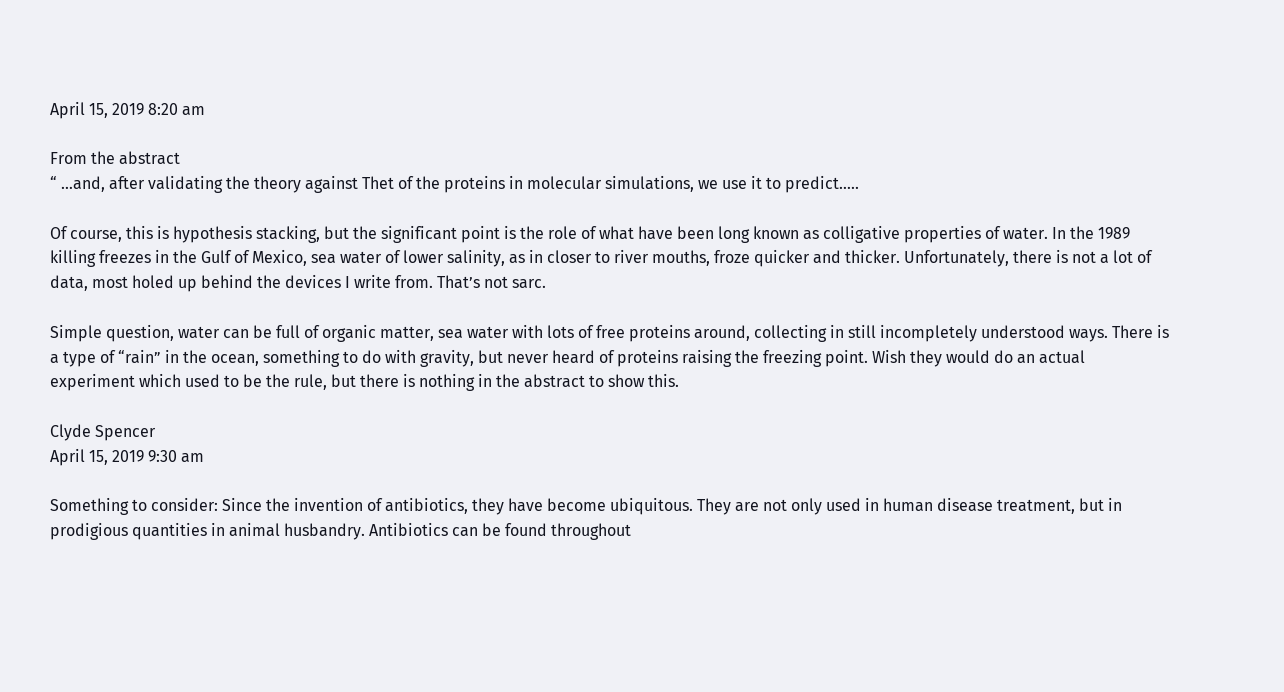April 15, 2019 8:20 am

From the abstract
“ …and, after validating the theory against Thet of the proteins in molecular simulations, we use it to predict…..

Of course, this is hypothesis stacking, but the significant point is the role of what have been long known as colligative properties of water. In the 1989 killing freezes in the Gulf of Mexico, sea water of lower salinity, as in closer to river mouths, froze quicker and thicker. Unfortunately, there is not a lot of data, most holed up behind the devices I write from. That’s not sarc.

Simple question, water can be full of organic matter, sea water with lots of free proteins around, collecting in still incompletely understood ways. There is a type of “rain” in the ocean, something to do with gravity, but never heard of proteins raising the freezing point. Wish they would do an actual experiment which used to be the rule, but there is nothing in the abstract to show this.

Clyde Spencer
April 15, 2019 9:30 am

Something to consider: Since the invention of antibiotics, they have become ubiquitous. They are not only used in human disease treatment, but in prodigious quantities in animal husbandry. Antibiotics can be found throughout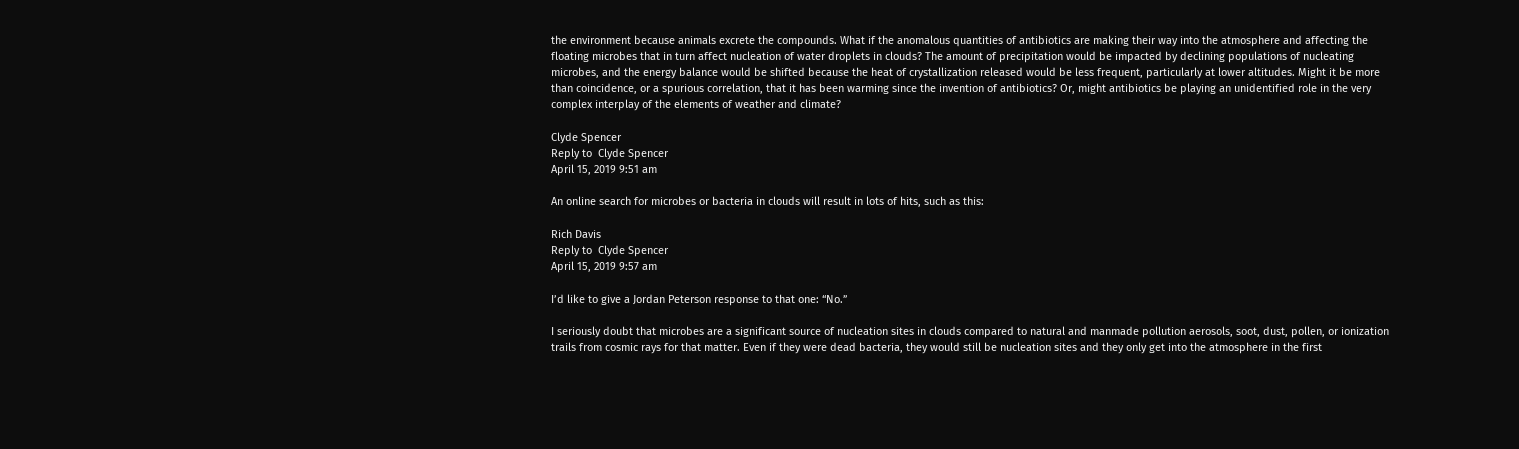the environment because animals excrete the compounds. What if the anomalous quantities of antibiotics are making their way into the atmosphere and affecting the floating microbes that in turn affect nucleation of water droplets in clouds? The amount of precipitation would be impacted by declining populations of nucleating microbes, and the energy balance would be shifted because the heat of crystallization released would be less frequent, particularly at lower altitudes. Might it be more than coincidence, or a spurious correlation, that it has been warming since the invention of antibiotics? Or, might antibiotics be playing an unidentified role in the very complex interplay of the elements of weather and climate?

Clyde Spencer
Reply to  Clyde Spencer
April 15, 2019 9:51 am

An online search for microbes or bacteria in clouds will result in lots of hits, such as this:

Rich Davis
Reply to  Clyde Spencer
April 15, 2019 9:57 am

I’d like to give a Jordan Peterson response to that one: “No.”

I seriously doubt that microbes are a significant source of nucleation sites in clouds compared to natural and manmade pollution aerosols, soot, dust, pollen, or ionization trails from cosmic rays for that matter. Even if they were dead bacteria, they would still be nucleation sites and they only get into the atmosphere in the first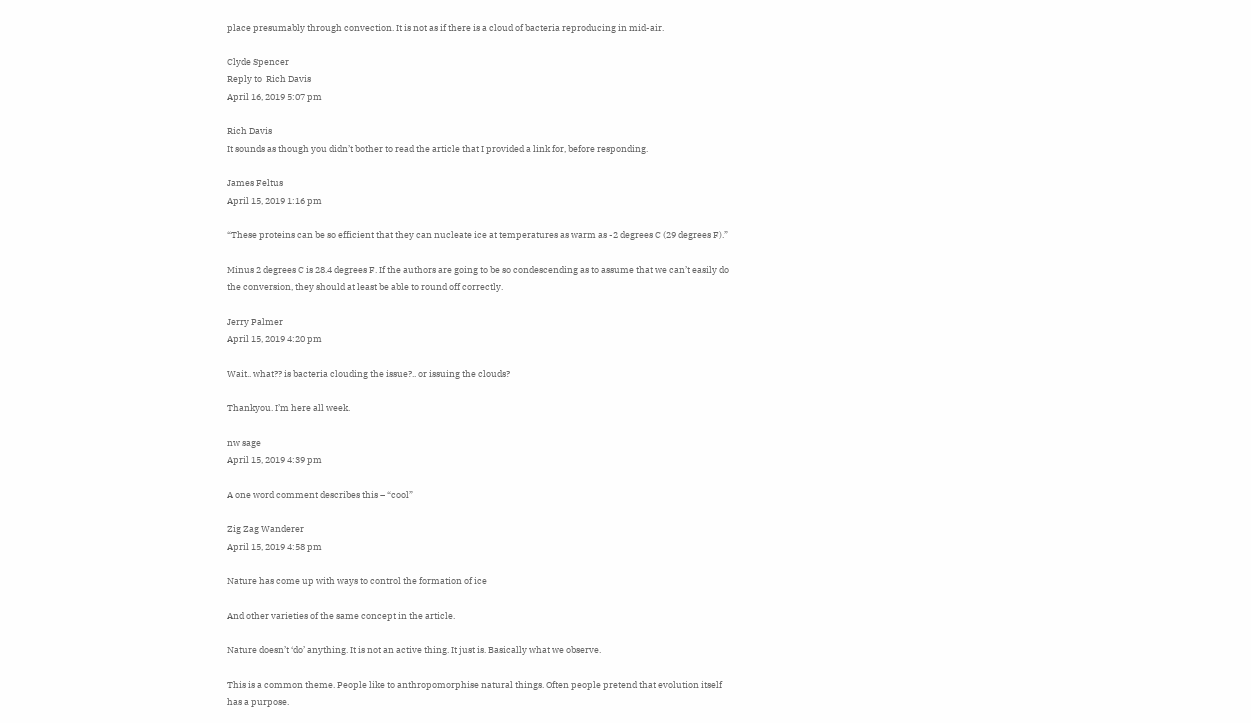place presumably through convection. It is not as if there is a cloud of bacteria reproducing in mid-air.

Clyde Spencer
Reply to  Rich Davis
April 16, 2019 5:07 pm

Rich Davis
It sounds as though you didn’t bother to read the article that I provided a link for, before responding.

James Feltus
April 15, 2019 1:16 pm

“These proteins can be so efficient that they can nucleate ice at temperatures as warm as -2 degrees C (29 degrees F).”

Minus 2 degrees C is 28.4 degrees F. If the authors are going to be so condescending as to assume that we can’t easily do the conversion, they should at least be able to round off correctly.

Jerry Palmer
April 15, 2019 4:20 pm

Wait.. what?? is bacteria clouding the issue?.. or issuing the clouds?

Thankyou. I’m here all week.

nw sage
April 15, 2019 4:39 pm

A one word comment describes this – “cool”

Zig Zag Wanderer
April 15, 2019 4:58 pm

Nature has come up with ways to control the formation of ice

And other varieties of the same concept in the article.

Nature doesn’t ‘do’ anything. It is not an active thing. It just is. Basically what we observe.

This is a common theme. People like to anthropomorphise natural things. Often people pretend that evolution itself has a purpose.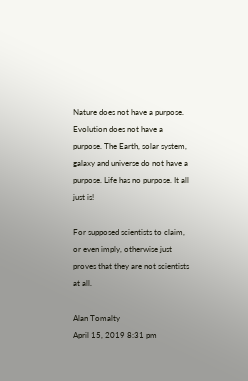Nature does not have a purpose. Evolution does not have a purpose. The Earth, solar system, galaxy and universe do not have a purpose. Life has no purpose. It all just is!

For supposed scientists to claim, or even imply, otherwise just proves that they are not scientists at all.

Alan Tomalty
April 15, 2019 8:31 pm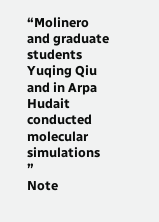“Molinero and graduate students Yuqing Qiu and in Arpa Hudait conducted molecular simulations ”
Note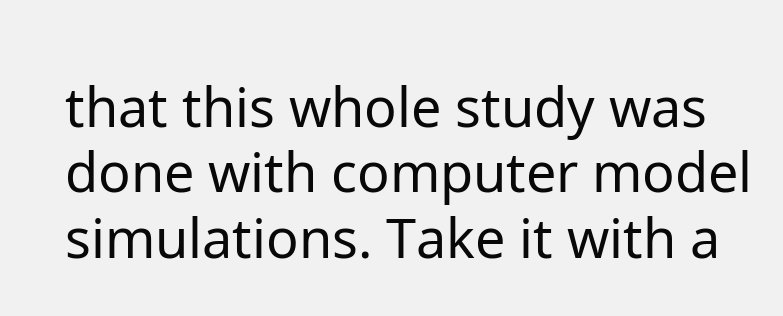that this whole study was done with computer model simulations. Take it with a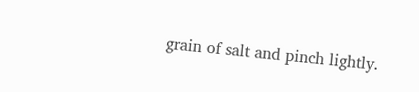grain of salt and pinch lightly.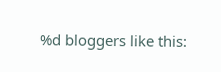%d bloggers like this: